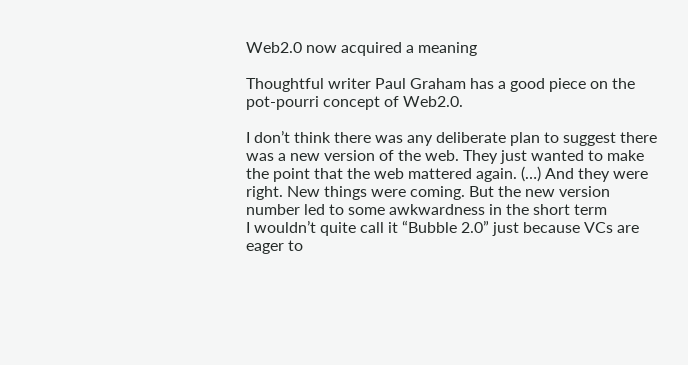Web2.0 now acquired a meaning

Thoughtful writer Paul Graham has a good piece on the pot-pourri concept of Web2.0.

I don’t think there was any deliberate plan to suggest there was a new version of the web. They just wanted to make the point that the web mattered again. (…) And they were right. New things were coming. But the new version number led to some awkwardness in the short term
I wouldn’t quite call it “Bubble 2.0” just because VCs are eager to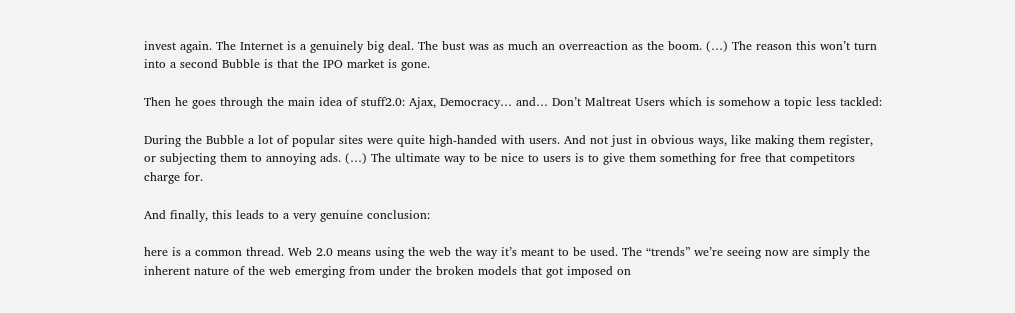invest again. The Internet is a genuinely big deal. The bust was as much an overreaction as the boom. (…) The reason this won’t turn into a second Bubble is that the IPO market is gone.

Then he goes through the main idea of stuff2.0: Ajax, Democracy… and… Don’t Maltreat Users which is somehow a topic less tackled:

During the Bubble a lot of popular sites were quite high-handed with users. And not just in obvious ways, like making them register, or subjecting them to annoying ads. (…) The ultimate way to be nice to users is to give them something for free that competitors charge for.

And finally, this leads to a very genuine conclusion:

here is a common thread. Web 2.0 means using the web the way it’s meant to be used. The “trends” we’re seeing now are simply the inherent nature of the web emerging from under the broken models that got imposed on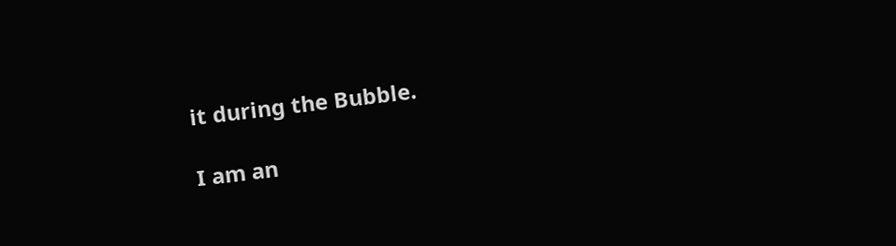it during the Bubble.

I am an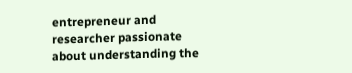entrepreneur and researcher passionate about understanding the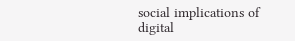social implications of digital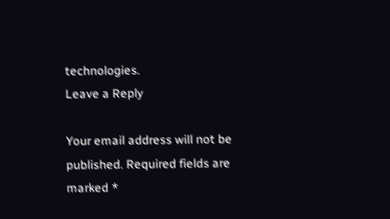technologies.
Leave a Reply

Your email address will not be published. Required fields are marked *